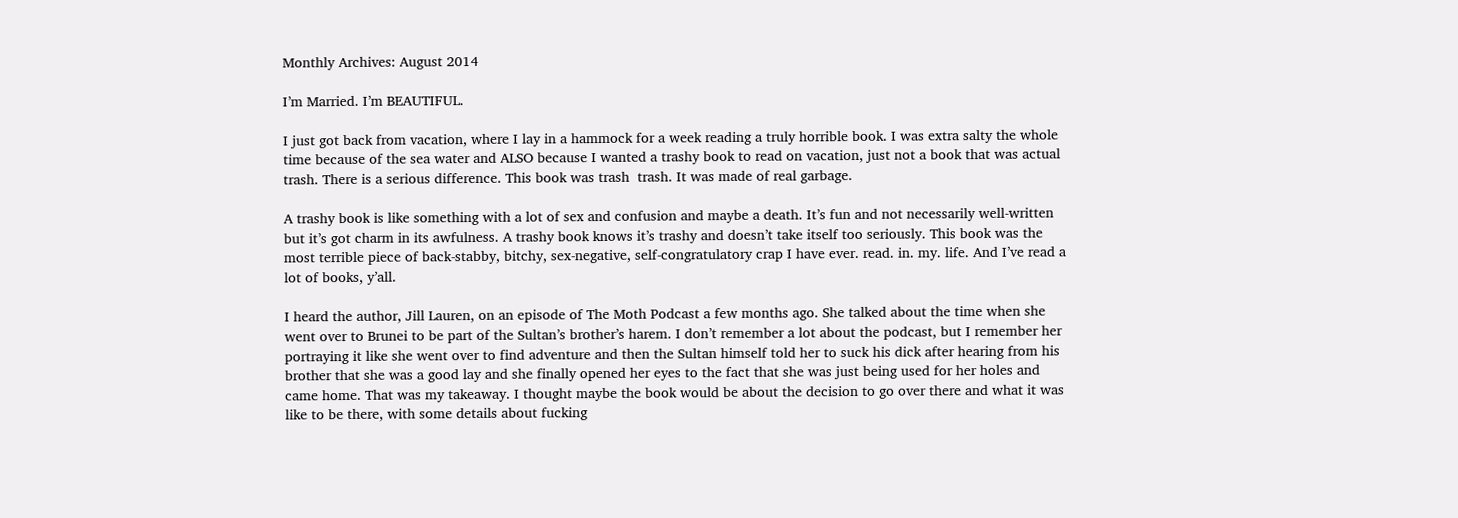Monthly Archives: August 2014

I’m Married. I’m BEAUTIFUL.

I just got back from vacation, where I lay in a hammock for a week reading a truly horrible book. I was extra salty the whole time because of the sea water and ALSO because I wanted a trashy book to read on vacation, just not a book that was actual trash. There is a serious difference. This book was trash  trash. It was made of real garbage.

A trashy book is like something with a lot of sex and confusion and maybe a death. It’s fun and not necessarily well-written but it’s got charm in its awfulness. A trashy book knows it’s trashy and doesn’t take itself too seriously. This book was the most terrible piece of back-stabby, bitchy, sex-negative, self-congratulatory crap I have ever. read. in. my. life. And I’ve read a lot of books, y’all.

I heard the author, Jill Lauren, on an episode of The Moth Podcast a few months ago. She talked about the time when she went over to Brunei to be part of the Sultan’s brother’s harem. I don’t remember a lot about the podcast, but I remember her portraying it like she went over to find adventure and then the Sultan himself told her to suck his dick after hearing from his brother that she was a good lay and she finally opened her eyes to the fact that she was just being used for her holes and came home. That was my takeaway. I thought maybe the book would be about the decision to go over there and what it was like to be there, with some details about fucking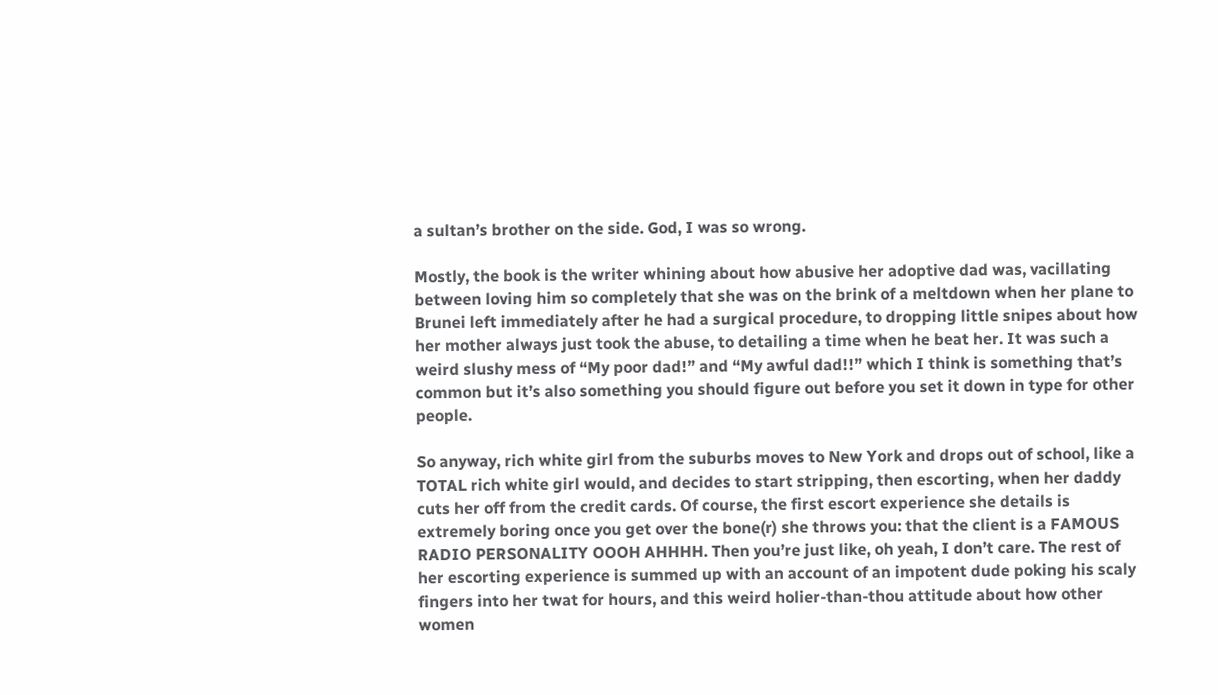a sultan’s brother on the side. God, I was so wrong.

Mostly, the book is the writer whining about how abusive her adoptive dad was, vacillating between loving him so completely that she was on the brink of a meltdown when her plane to Brunei left immediately after he had a surgical procedure, to dropping little snipes about how her mother always just took the abuse, to detailing a time when he beat her. It was such a weird slushy mess of “My poor dad!” and “My awful dad!!” which I think is something that’s common but it’s also something you should figure out before you set it down in type for other people.

So anyway, rich white girl from the suburbs moves to New York and drops out of school, like a TOTAL rich white girl would, and decides to start stripping, then escorting, when her daddy cuts her off from the credit cards. Of course, the first escort experience she details is extremely boring once you get over the bone(r) she throws you: that the client is a FAMOUS RADIO PERSONALITY OOOH AHHHH. Then you’re just like, oh yeah, I don’t care. The rest of her escorting experience is summed up with an account of an impotent dude poking his scaly fingers into her twat for hours, and this weird holier-than-thou attitude about how other women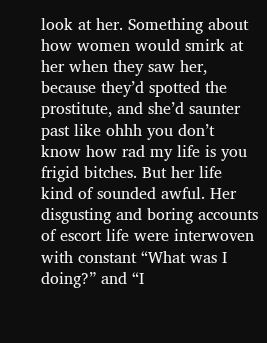look at her. Something about how women would smirk at her when they saw her, because they’d spotted the prostitute, and she’d saunter past like ohhh you don’t know how rad my life is you frigid bitches. But her life kind of sounded awful. Her disgusting and boring accounts of escort life were interwoven with constant “What was I doing?” and “I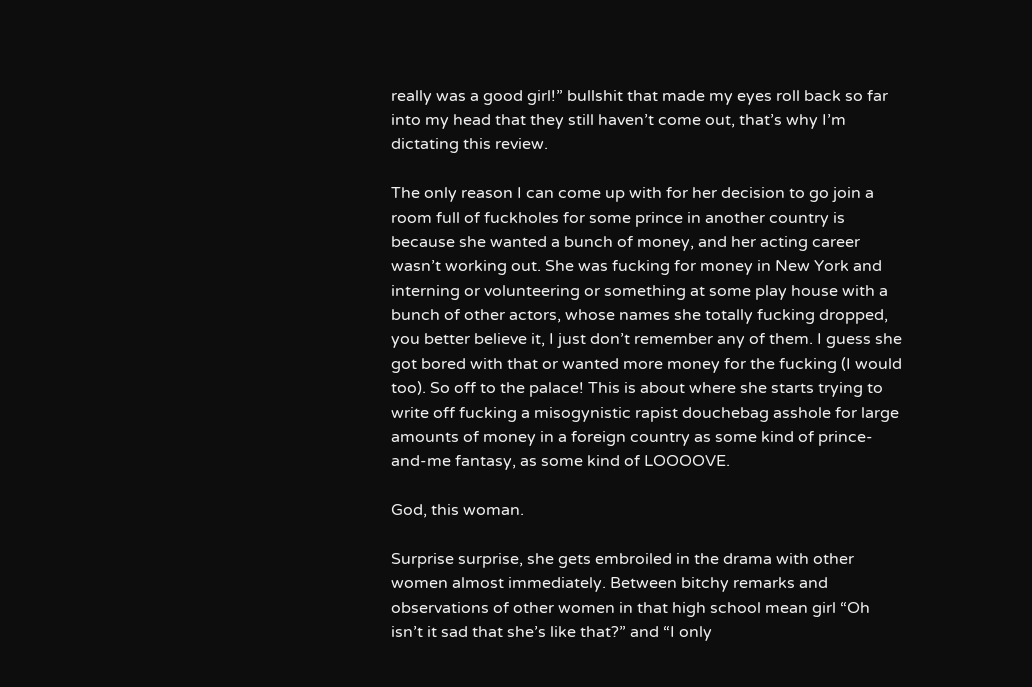really was a good girl!” bullshit that made my eyes roll back so far into my head that they still haven’t come out, that’s why I’m dictating this review.

The only reason I can come up with for her decision to go join a room full of fuckholes for some prince in another country is because she wanted a bunch of money, and her acting career wasn’t working out. She was fucking for money in New York and interning or volunteering or something at some play house with a bunch of other actors, whose names she totally fucking dropped, you better believe it, I just don’t remember any of them. I guess she got bored with that or wanted more money for the fucking (I would too). So off to the palace! This is about where she starts trying to write off fucking a misogynistic rapist douchebag asshole for large amounts of money in a foreign country as some kind of prince-and-me fantasy, as some kind of LOOOOVE.

God, this woman.

Surprise surprise, she gets embroiled in the drama with other women almost immediately. Between bitchy remarks and observations of other women in that high school mean girl “Oh isn’t it sad that she’s like that?” and “I only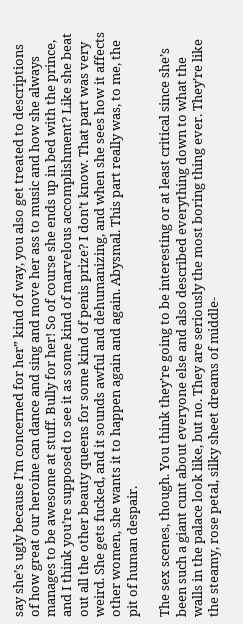say she’s ugly because I’m concerned for her” kind of way, you also get treated to descriptions of how great our heroine can dance and sing and move her ass to music and how she always manages to be awesome at stuff. Bully for her! So of course she ends up in bed with the prince, and I think you’re supposed to see it as some kind of marvelous accomplishment? Like she beat out all the other beauty queens for some kind of penis prize? I don’t know. That part was very weird. She gets fucked, and it sounds awful and dehumanizing, and when she sees how it affects other women, she wants it to happen again and again. Abysmal. This part really was, to me, the pit of human despair.

The sex scenes, though. You think they’re going to be interesting or at least critical since she’s been such a giant cunt about everyone else and also described everything down to what the walls in the palace look like, but no. They are seriously the most boring thing ever. They’re like the steamy, rose petal, silky sheet dreams of middle-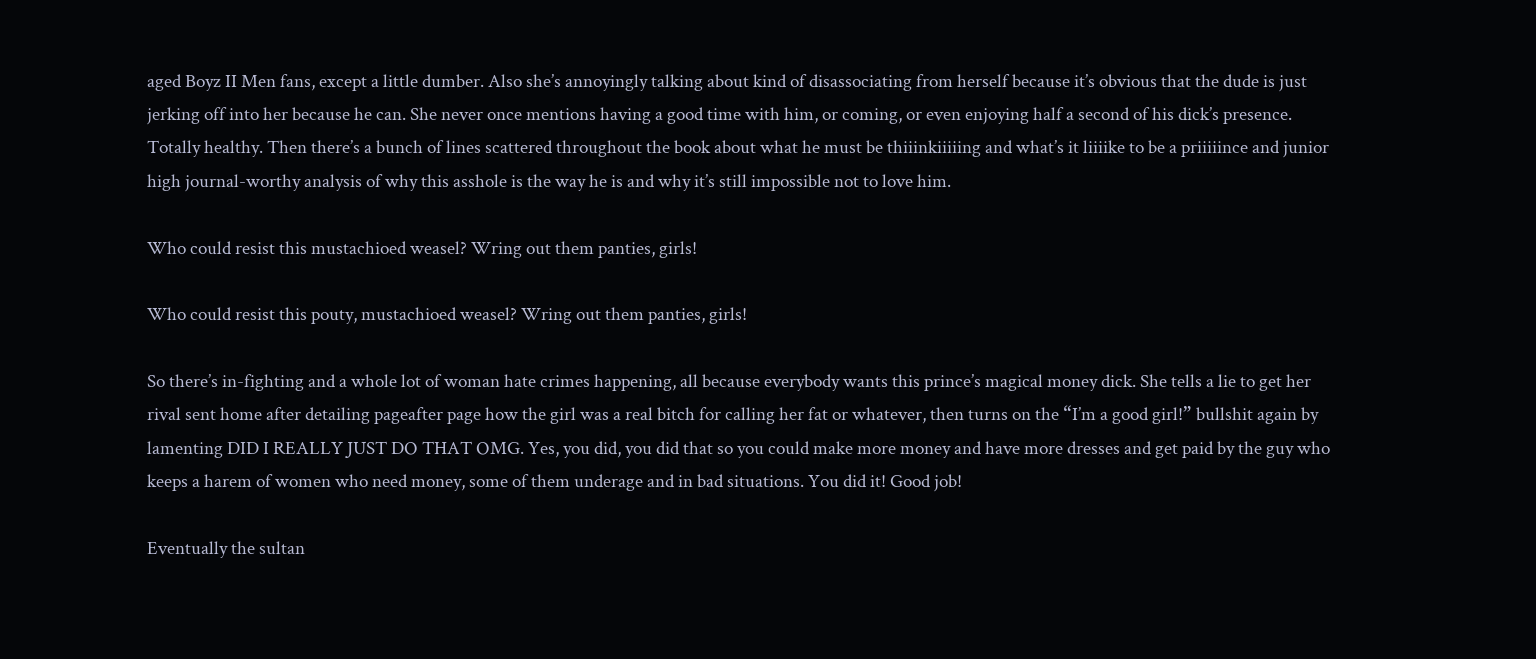aged Boyz II Men fans, except a little dumber. Also she’s annoyingly talking about kind of disassociating from herself because it’s obvious that the dude is just jerking off into her because he can. She never once mentions having a good time with him, or coming, or even enjoying half a second of his dick’s presence. Totally healthy. Then there’s a bunch of lines scattered throughout the book about what he must be thiiinkiiiiing and what’s it liiiike to be a priiiiince and junior high journal-worthy analysis of why this asshole is the way he is and why it’s still impossible not to love him.

Who could resist this mustachioed weasel? Wring out them panties, girls!

Who could resist this pouty, mustachioed weasel? Wring out them panties, girls!

So there’s in-fighting and a whole lot of woman hate crimes happening, all because everybody wants this prince’s magical money dick. She tells a lie to get her rival sent home after detailing pageafter page how the girl was a real bitch for calling her fat or whatever, then turns on the “I’m a good girl!” bullshit again by lamenting DID I REALLY JUST DO THAT OMG. Yes, you did, you did that so you could make more money and have more dresses and get paid by the guy who keeps a harem of women who need money, some of them underage and in bad situations. You did it! Good job!

Eventually the sultan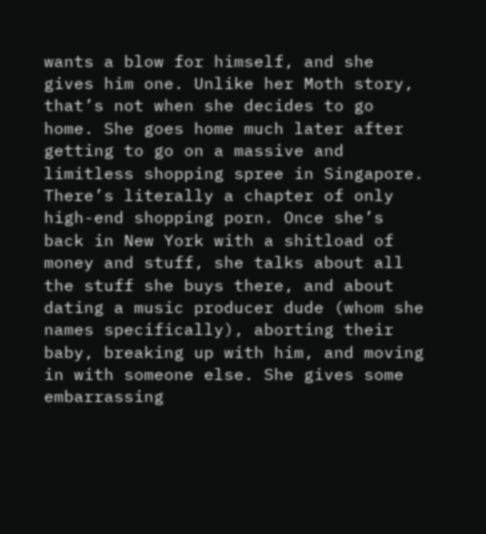wants a blow for himself, and she gives him one. Unlike her Moth story, that’s not when she decides to go home. She goes home much later after getting to go on a massive and limitless shopping spree in Singapore. There’s literally a chapter of only high-end shopping porn. Once she’s back in New York with a shitload of money and stuff, she talks about all the stuff she buys there, and about dating a music producer dude (whom she names specifically), aborting their baby, breaking up with him, and moving in with someone else. She gives some embarrassing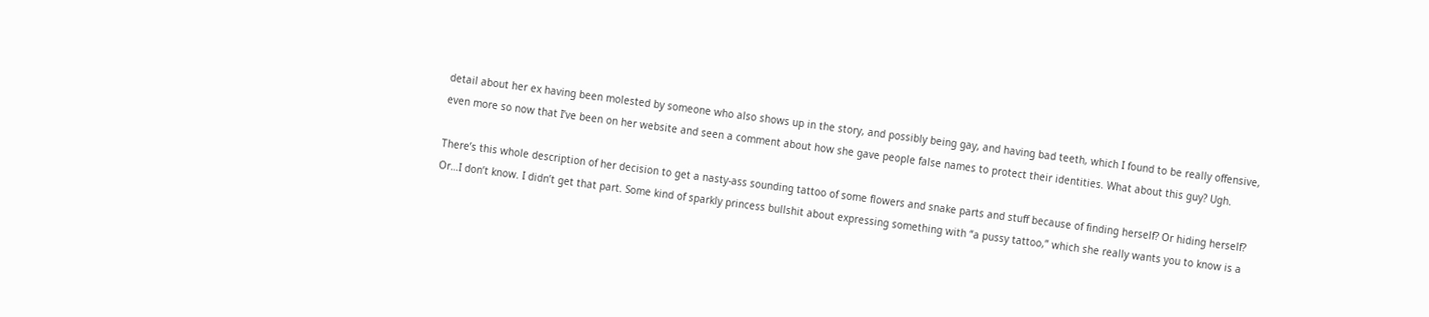detail about her ex having been molested by someone who also shows up in the story, and possibly being gay, and having bad teeth, which I found to be really offensive, even more so now that I’ve been on her website and seen a comment about how she gave people false names to protect their identities. What about this guy? Ugh.

There’s this whole description of her decision to get a nasty-ass sounding tattoo of some flowers and snake parts and stuff because of finding herself? Or hiding herself? Or…I don’t know. I didn’t get that part. Some kind of sparkly princess bullshit about expressing something with “a pussy tattoo,” which she really wants you to know is a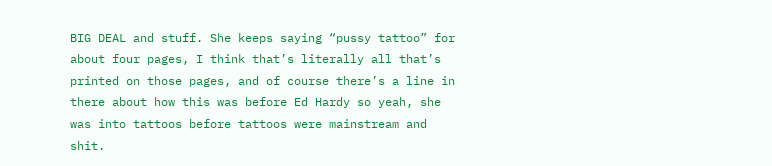BIG DEAL and stuff. She keeps saying “pussy tattoo” for about four pages, I think that’s literally all that’s printed on those pages, and of course there’s a line in there about how this was before Ed Hardy so yeah, she was into tattoos before tattoos were mainstream and shit.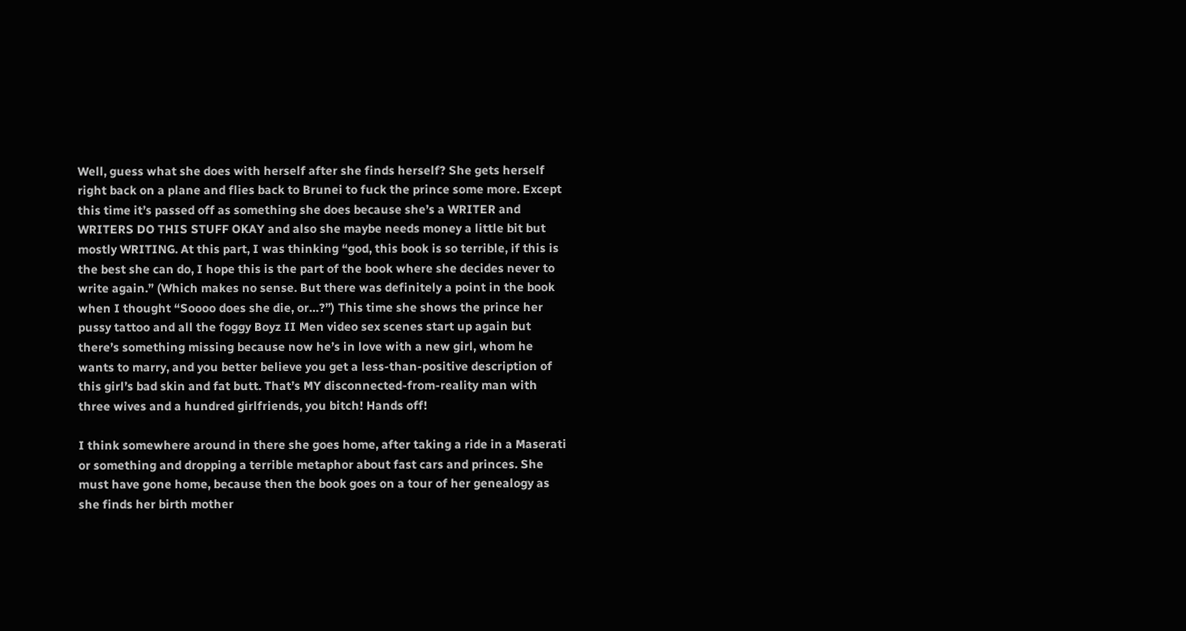Well, guess what she does with herself after she finds herself? She gets herself right back on a plane and flies back to Brunei to fuck the prince some more. Except this time it’s passed off as something she does because she’s a WRITER and WRITERS DO THIS STUFF OKAY and also she maybe needs money a little bit but mostly WRITING. At this part, I was thinking “god, this book is so terrible, if this is the best she can do, I hope this is the part of the book where she decides never to write again.” (Which makes no sense. But there was definitely a point in the book when I thought “Soooo does she die, or…?”) This time she shows the prince her pussy tattoo and all the foggy Boyz II Men video sex scenes start up again but there’s something missing because now he’s in love with a new girl, whom he wants to marry, and you better believe you get a less-than-positive description of this girl’s bad skin and fat butt. That’s MY disconnected-from-reality man with three wives and a hundred girlfriends, you bitch! Hands off!

I think somewhere around in there she goes home, after taking a ride in a Maserati or something and dropping a terrible metaphor about fast cars and princes. She must have gone home, because then the book goes on a tour of her genealogy as she finds her birth mother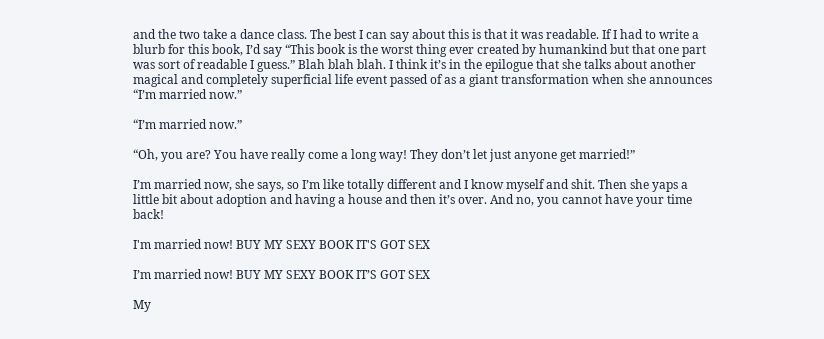and the two take a dance class. The best I can say about this is that it was readable. If I had to write a blurb for this book, I’d say “This book is the worst thing ever created by humankind but that one part was sort of readable I guess.” Blah blah blah. I think it’s in the epilogue that she talks about another magical and completely superficial life event passed of as a giant transformation when she announces “I’m married now.”

“I’m married now.”

“Oh, you are? You have really come a long way! They don’t let just anyone get married!”

I’m married now, she says, so I’m like totally different and I know myself and shit. Then she yaps a little bit about adoption and having a house and then it’s over. And no, you cannot have your time back!

I'm married now! BUY MY SEXY BOOK IT'S GOT SEX

I’m married now! BUY MY SEXY BOOK IT’S GOT SEX

My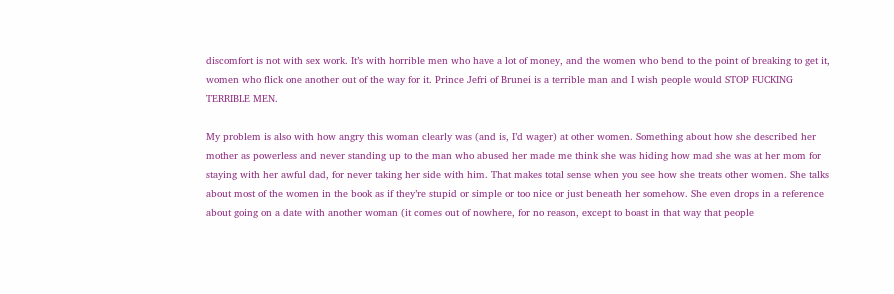discomfort is not with sex work. It’s with horrible men who have a lot of money, and the women who bend to the point of breaking to get it, women who flick one another out of the way for it. Prince Jefri of Brunei is a terrible man and I wish people would STOP FUCKING TERRIBLE MEN.

My problem is also with how angry this woman clearly was (and is, I’d wager) at other women. Something about how she described her mother as powerless and never standing up to the man who abused her made me think she was hiding how mad she was at her mom for staying with her awful dad, for never taking her side with him. That makes total sense when you see how she treats other women. She talks about most of the women in the book as if they’re stupid or simple or too nice or just beneath her somehow. She even drops in a reference about going on a date with another woman (it comes out of nowhere, for no reason, except to boast in that way that people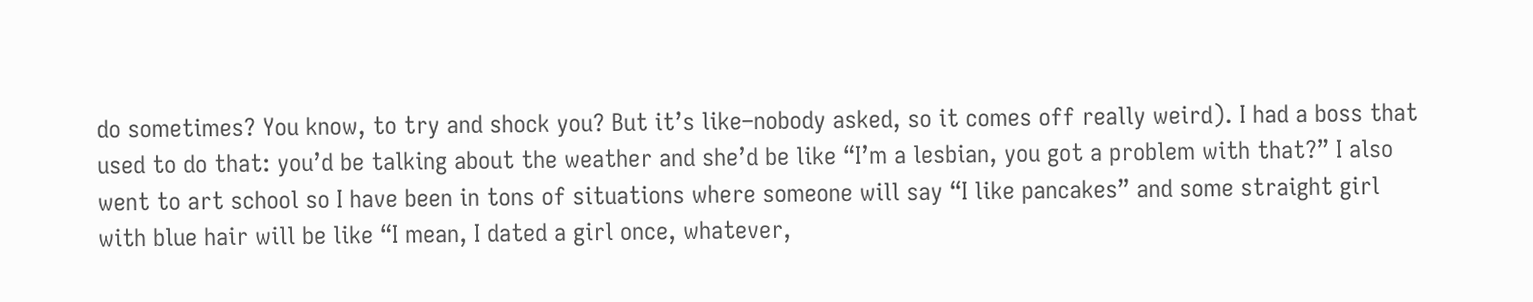do sometimes? You know, to try and shock you? But it’s like–nobody asked, so it comes off really weird). I had a boss that used to do that: you’d be talking about the weather and she’d be like “I’m a lesbian, you got a problem with that?” I also went to art school so I have been in tons of situations where someone will say “I like pancakes” and some straight girl with blue hair will be like “I mean, I dated a girl once, whatever,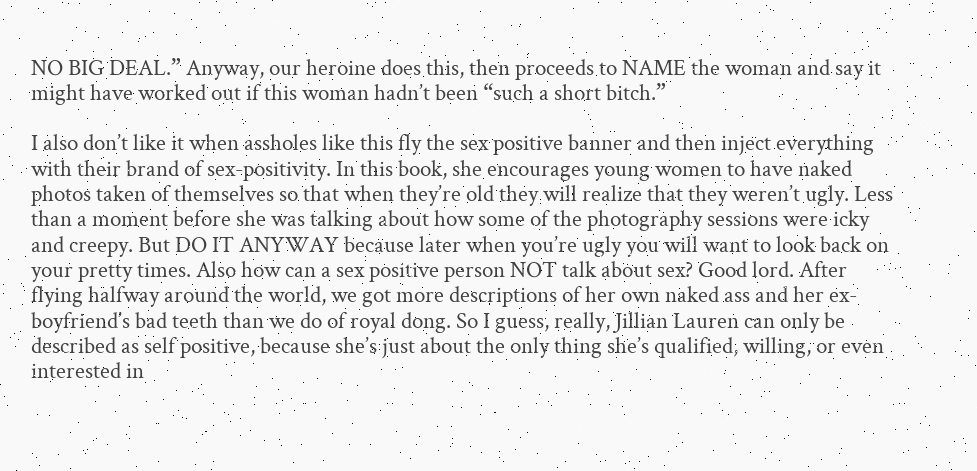NO BIG DEAL.” Anyway, our heroine does this, then proceeds to NAME the woman and say it might have worked out if this woman hadn’t been “such a short bitch.”

I also don’t like it when assholes like this fly the sex positive banner and then inject everything with their brand of sex-positivity. In this book, she encourages young women to have naked photos taken of themselves so that when they’re old they will realize that they weren’t ugly. Less than a moment before she was talking about how some of the photography sessions were icky and creepy. But DO IT ANYWAY because later when you’re ugly you will want to look back on your pretty times. Also how can a sex positive person NOT talk about sex? Good lord. After flying halfway around the world, we got more descriptions of her own naked ass and her ex-boyfriend’s bad teeth than we do of royal dong. So I guess, really, Jillian Lauren can only be described as self positive, because she’s just about the only thing she’s qualified, willing, or even interested in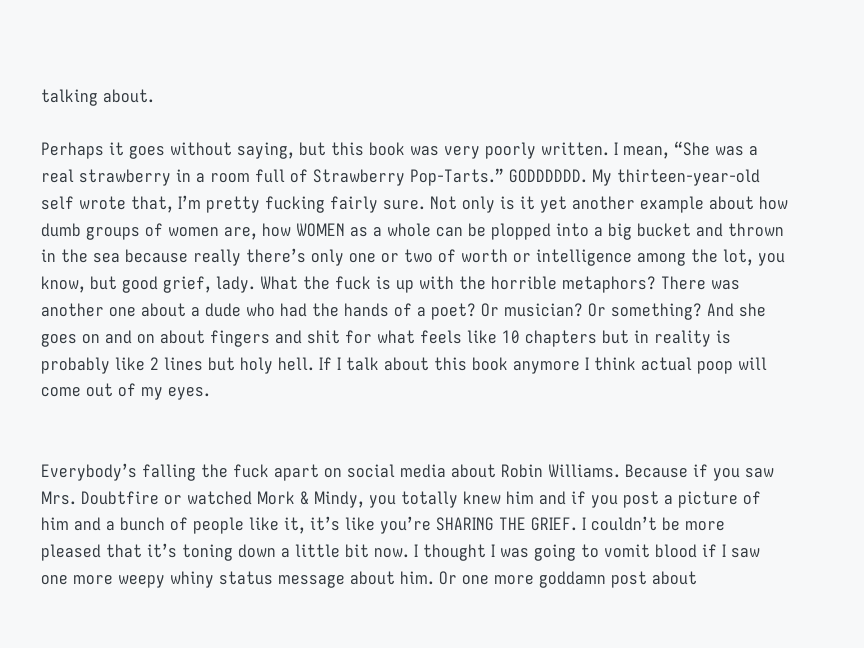talking about.

Perhaps it goes without saying, but this book was very poorly written. I mean, “She was a real strawberry in a room full of Strawberry Pop-Tarts.” GODDDDDD. My thirteen-year-old self wrote that, I’m pretty fucking fairly sure. Not only is it yet another example about how dumb groups of women are, how WOMEN as a whole can be plopped into a big bucket and thrown in the sea because really there’s only one or two of worth or intelligence among the lot, you know, but good grief, lady. What the fuck is up with the horrible metaphors? There was another one about a dude who had the hands of a poet? Or musician? Or something? And she goes on and on about fingers and shit for what feels like 10 chapters but in reality is probably like 2 lines but holy hell. If I talk about this book anymore I think actual poop will come out of my eyes.


Everybody’s falling the fuck apart on social media about Robin Williams. Because if you saw Mrs. Doubtfire or watched Mork & Mindy, you totally knew him and if you post a picture of him and a bunch of people like it, it’s like you’re SHARING THE GRIEF. I couldn’t be more pleased that it’s toning down a little bit now. I thought I was going to vomit blood if I saw one more weepy whiny status message about him. Or one more goddamn post about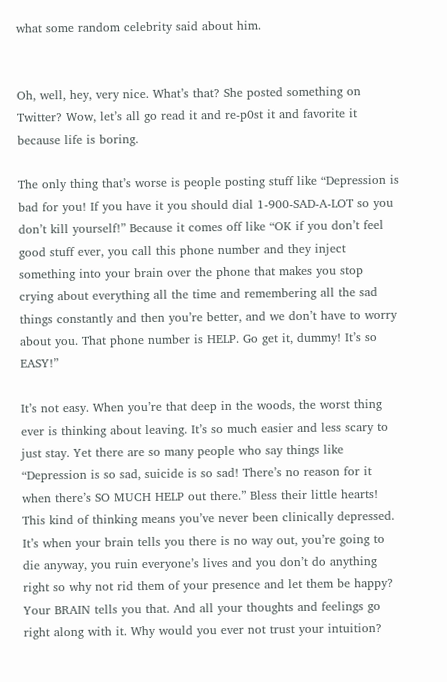what some random celebrity said about him.


Oh, well, hey, very nice. What’s that? She posted something on Twitter? Wow, let’s all go read it and re-p0st it and favorite it because life is boring.

The only thing that’s worse is people posting stuff like “Depression is bad for you! If you have it you should dial 1-900-SAD-A-LOT so you don’t kill yourself!” Because it comes off like “OK if you don’t feel good stuff ever, you call this phone number and they inject something into your brain over the phone that makes you stop crying about everything all the time and remembering all the sad things constantly and then you’re better, and we don’t have to worry about you. That phone number is HELP. Go get it, dummy! It’s so EASY!”

It’s not easy. When you’re that deep in the woods, the worst thing ever is thinking about leaving. It’s so much easier and less scary to just stay. Yet there are so many people who say things like “Depression is so sad, suicide is so sad! There’s no reason for it when there’s SO MUCH HELP out there.” Bless their little hearts! This kind of thinking means you’ve never been clinically depressed. It’s when your brain tells you there is no way out, you’re going to die anyway, you ruin everyone’s lives and you don’t do anything right so why not rid them of your presence and let them be happy? Your BRAIN tells you that. And all your thoughts and feelings go right along with it. Why would you ever not trust your intuition?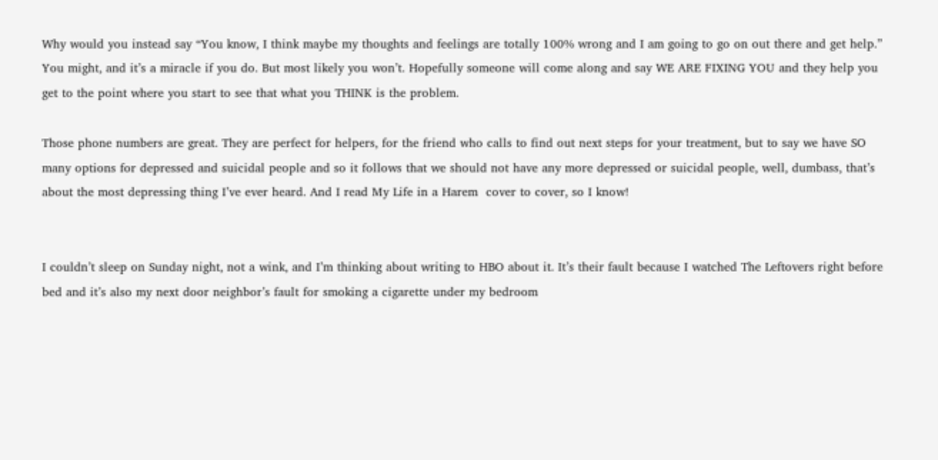Why would you instead say “You know, I think maybe my thoughts and feelings are totally 100% wrong and I am going to go on out there and get help.” You might, and it’s a miracle if you do. But most likely you won’t. Hopefully someone will come along and say WE ARE FIXING YOU and they help you get to the point where you start to see that what you THINK is the problem.

Those phone numbers are great. They are perfect for helpers, for the friend who calls to find out next steps for your treatment, but to say we have SO many options for depressed and suicidal people and so it follows that we should not have any more depressed or suicidal people, well, dumbass, that’s about the most depressing thing I’ve ever heard. And I read My Life in a Harem  cover to cover, so I know!


I couldn’t sleep on Sunday night, not a wink, and I’m thinking about writing to HBO about it. It’s their fault because I watched The Leftovers right before bed and it’s also my next door neighbor’s fault for smoking a cigarette under my bedroom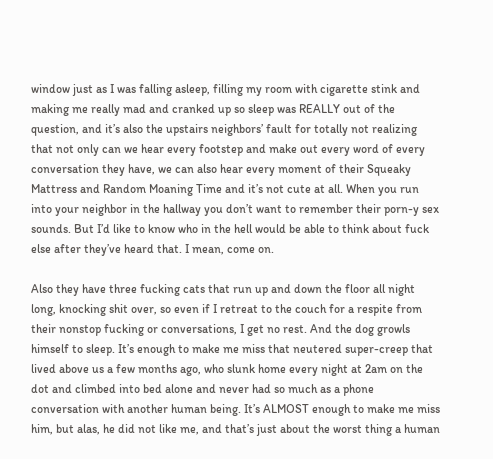window just as I was falling asleep, filling my room with cigarette stink and making me really mad and cranked up so sleep was REALLY out of the question, and it’s also the upstairs neighbors’ fault for totally not realizing that not only can we hear every footstep and make out every word of every conversation they have, we can also hear every moment of their Squeaky Mattress and Random Moaning Time and it’s not cute at all. When you run into your neighbor in the hallway you don’t want to remember their porn-y sex sounds. But I’d like to know who in the hell would be able to think about fuck else after they’ve heard that. I mean, come on.

Also they have three fucking cats that run up and down the floor all night long, knocking shit over, so even if I retreat to the couch for a respite from their nonstop fucking or conversations, I get no rest. And the dog growls himself to sleep. It’s enough to make me miss that neutered super-creep that lived above us a few months ago, who slunk home every night at 2am on the dot and climbed into bed alone and never had so much as a phone conversation with another human being. It’s ALMOST enough to make me miss him, but alas, he did not like me, and that’s just about the worst thing a human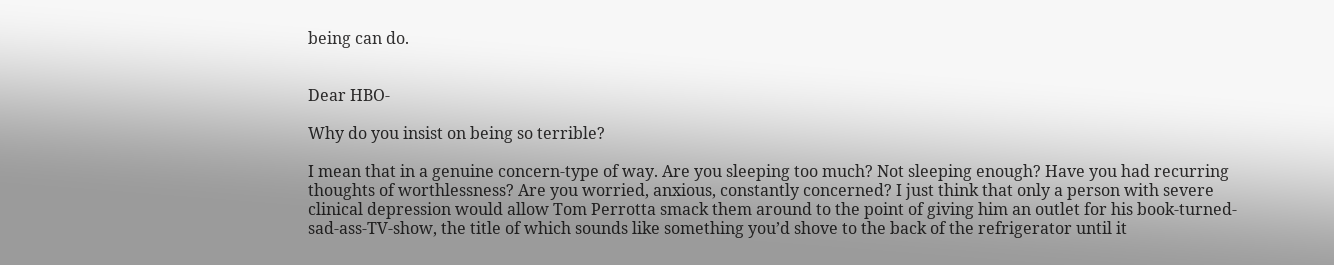being can do.


Dear HBO-

Why do you insist on being so terrible?

I mean that in a genuine concern-type of way. Are you sleeping too much? Not sleeping enough? Have you had recurring thoughts of worthlessness? Are you worried, anxious, constantly concerned? I just think that only a person with severe clinical depression would allow Tom Perrotta smack them around to the point of giving him an outlet for his book-turned-sad-ass-TV-show, the title of which sounds like something you’d shove to the back of the refrigerator until it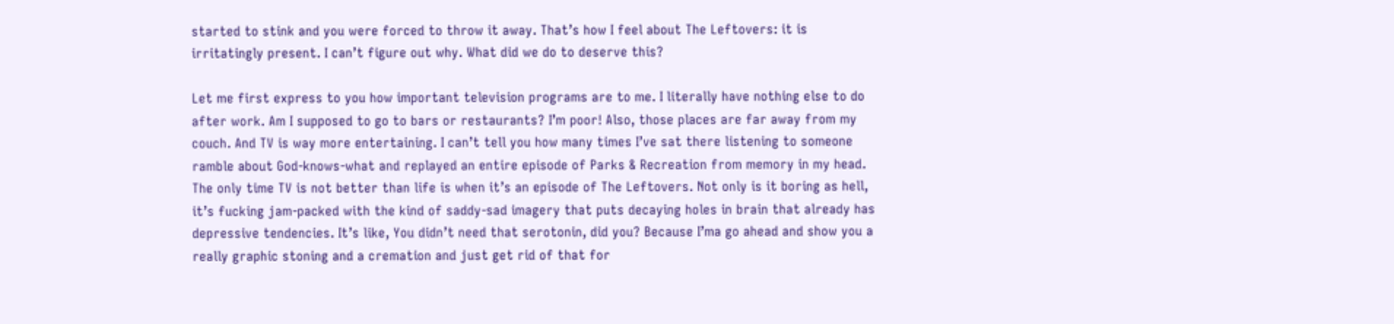started to stink and you were forced to throw it away. That’s how I feel about The Leftovers: it is irritatingly present. I can’t figure out why. What did we do to deserve this?

Let me first express to you how important television programs are to me. I literally have nothing else to do after work. Am I supposed to go to bars or restaurants? I’m poor! Also, those places are far away from my couch. And TV is way more entertaining. I can’t tell you how many times I’ve sat there listening to someone ramble about God-knows-what and replayed an entire episode of Parks & Recreation from memory in my head. The only time TV is not better than life is when it’s an episode of The Leftovers. Not only is it boring as hell, it’s fucking jam-packed with the kind of saddy-sad imagery that puts decaying holes in brain that already has depressive tendencies. It’s like, You didn’t need that serotonin, did you? Because I’ma go ahead and show you a really graphic stoning and a cremation and just get rid of that for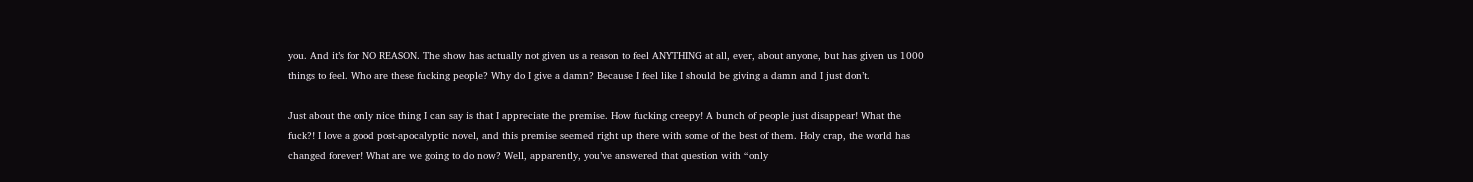you. And it’s for NO REASON. The show has actually not given us a reason to feel ANYTHING at all, ever, about anyone, but has given us 1000 things to feel. Who are these fucking people? Why do I give a damn? Because I feel like I should be giving a damn and I just don’t.

Just about the only nice thing I can say is that I appreciate the premise. How fucking creepy! A bunch of people just disappear! What the fuck?! I love a good post-apocalyptic novel, and this premise seemed right up there with some of the best of them. Holy crap, the world has changed forever! What are we going to do now? Well, apparently, you’ve answered that question with “only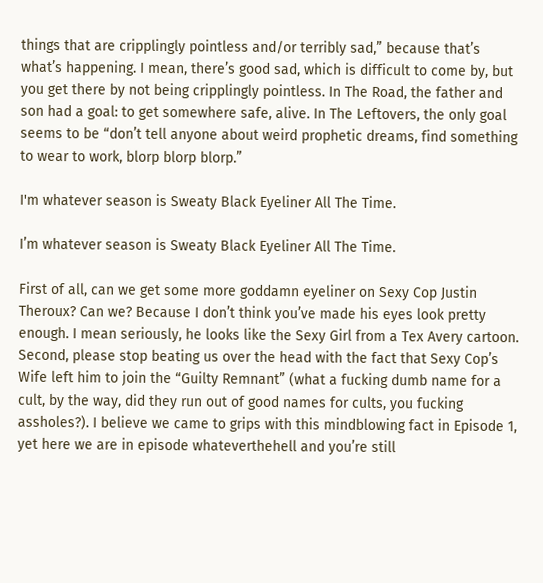things that are cripplingly pointless and/or terribly sad,” because that’s what’s happening. I mean, there’s good sad, which is difficult to come by, but you get there by not being cripplingly pointless. In The Road, the father and son had a goal: to get somewhere safe, alive. In The Leftovers, the only goal seems to be “don’t tell anyone about weird prophetic dreams, find something to wear to work, blorp blorp blorp.”

I'm whatever season is Sweaty Black Eyeliner All The Time.

I’m whatever season is Sweaty Black Eyeliner All The Time.

First of all, can we get some more goddamn eyeliner on Sexy Cop Justin Theroux? Can we? Because I don’t think you’ve made his eyes look pretty enough. I mean seriously, he looks like the Sexy Girl from a Tex Avery cartoon. Second, please stop beating us over the head with the fact that Sexy Cop’s Wife left him to join the “Guilty Remnant” (what a fucking dumb name for a cult, by the way, did they run out of good names for cults, you fucking assholes?). I believe we came to grips with this mindblowing fact in Episode 1, yet here we are in episode whateverthehell and you’re still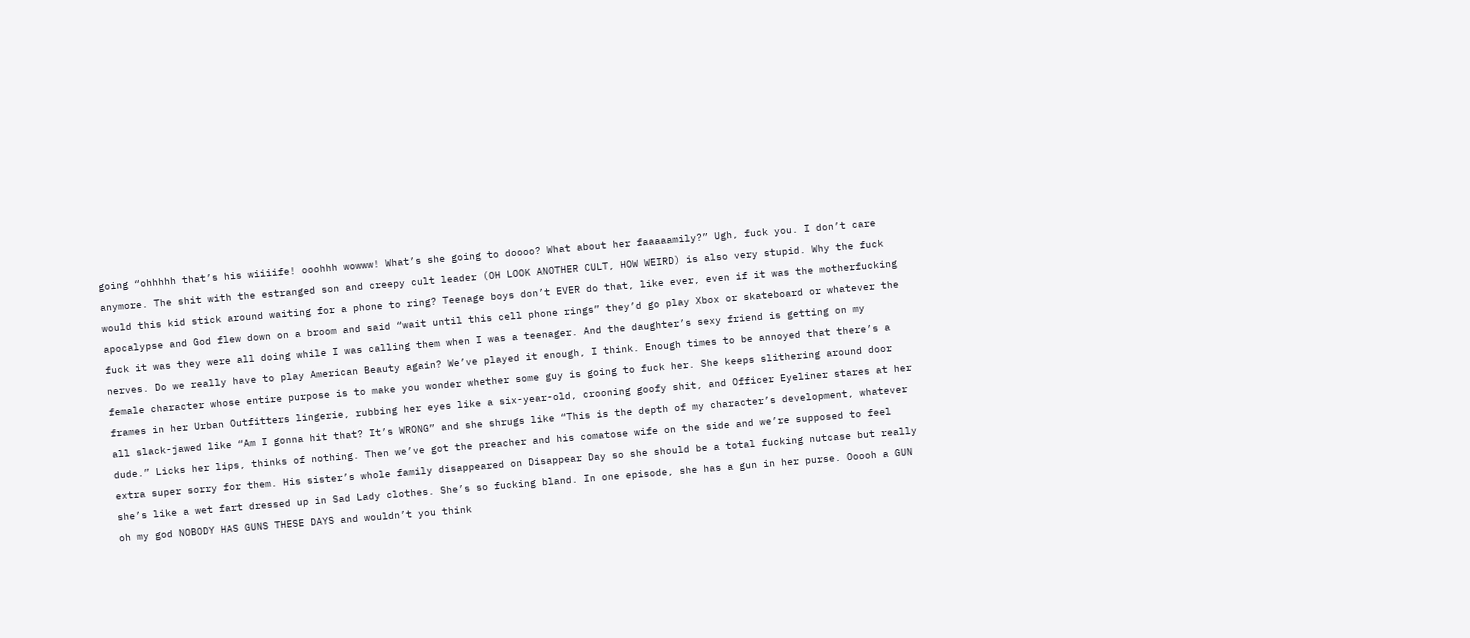going “ohhhhh that’s his wiiiife! ooohhh wowww! What’s she going to doooo? What about her faaaaamily?” Ugh, fuck you. I don’t care anymore. The shit with the estranged son and creepy cult leader (OH LOOK ANOTHER CULT, HOW WEIRD) is also very stupid. Why the fuck would this kid stick around waiting for a phone to ring? Teenage boys don’t EVER do that, like ever, even if it was the motherfucking apocalypse and God flew down on a broom and said “wait until this cell phone rings” they’d go play Xbox or skateboard or whatever the fuck it was they were all doing while I was calling them when I was a teenager. And the daughter’s sexy friend is getting on my nerves. Do we really have to play American Beauty again? We’ve played it enough, I think. Enough times to be annoyed that there’s a female character whose entire purpose is to make you wonder whether some guy is going to fuck her. She keeps slithering around door frames in her Urban Outfitters lingerie, rubbing her eyes like a six-year-old, crooning goofy shit, and Officer Eyeliner stares at her all slack-jawed like “Am I gonna hit that? It’s WRONG” and she shrugs like “This is the depth of my character’s development, whatever dude.” Licks her lips, thinks of nothing. Then we’ve got the preacher and his comatose wife on the side and we’re supposed to feel extra super sorry for them. His sister’s whole family disappeared on Disappear Day so she should be a total fucking nutcase but really she’s like a wet fart dressed up in Sad Lady clothes. She’s so fucking bland. In one episode, she has a gun in her purse. Ooooh a GUN oh my god NOBODY HAS GUNS THESE DAYS and wouldn’t you think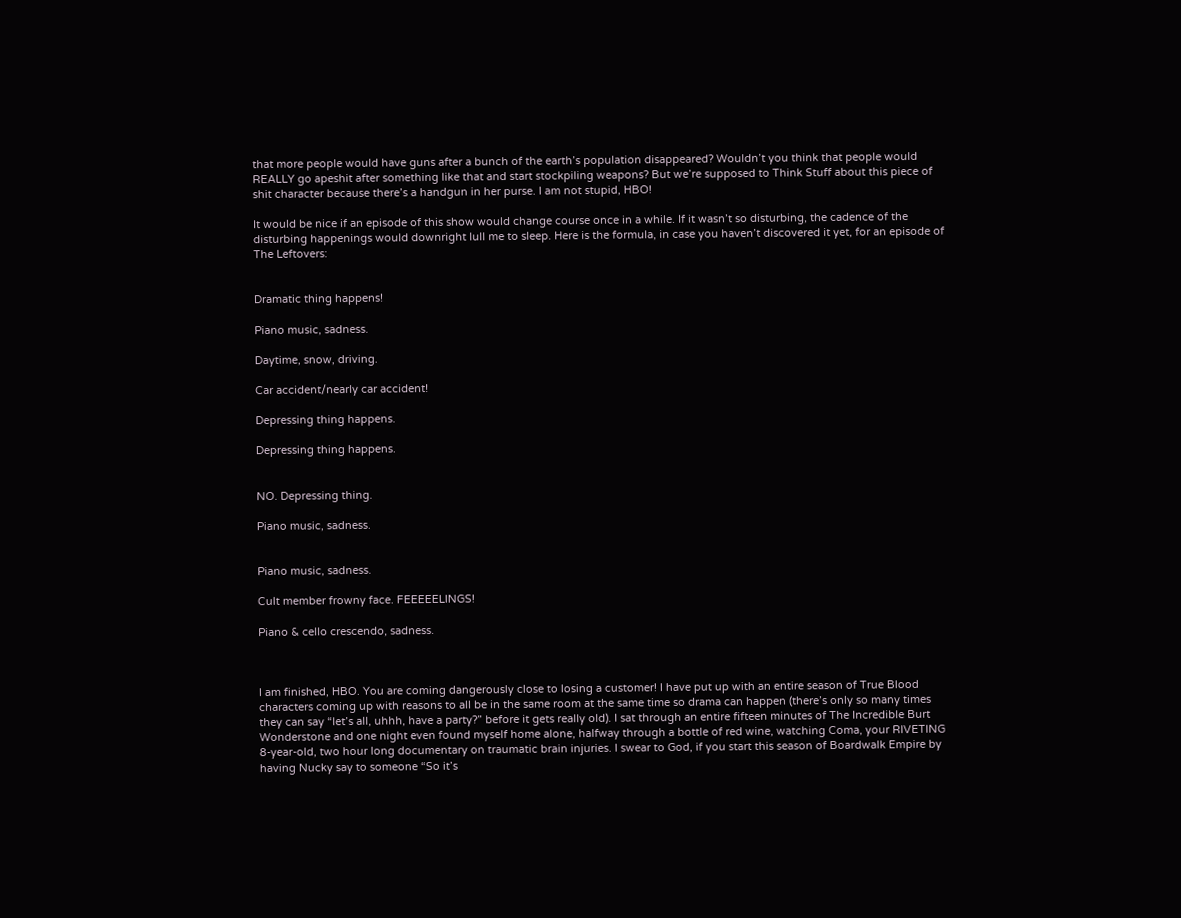that more people would have guns after a bunch of the earth’s population disappeared? Wouldn’t you think that people would REALLY go apeshit after something like that and start stockpiling weapons? But we’re supposed to Think Stuff about this piece of shit character because there’s a handgun in her purse. I am not stupid, HBO!

It would be nice if an episode of this show would change course once in a while. If it wasn’t so disturbing, the cadence of the disturbing happenings would downright lull me to sleep. Here is the formula, in case you haven’t discovered it yet, for an episode of The Leftovers:


Dramatic thing happens!

Piano music, sadness.

Daytime, snow, driving.

Car accident/nearly car accident!

Depressing thing happens.

Depressing thing happens.


NO. Depressing thing.

Piano music, sadness.


Piano music, sadness.

Cult member frowny face. FEEEEELINGS!

Piano & cello crescendo, sadness.



I am finished, HBO. You are coming dangerously close to losing a customer! I have put up with an entire season of True Blood characters coming up with reasons to all be in the same room at the same time so drama can happen (there’s only so many times they can say “let’s all, uhhh, have a party?” before it gets really old). I sat through an entire fifteen minutes of The Incredible Burt Wonderstone and one night even found myself home alone, halfway through a bottle of red wine, watching Coma, your RIVETING 8-year-old, two hour long documentary on traumatic brain injuries. I swear to God, if you start this season of Boardwalk Empire by having Nucky say to someone “So it’s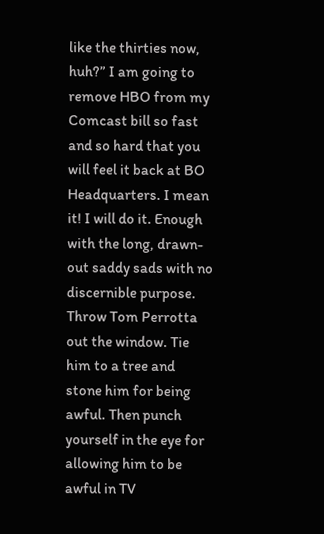like the thirties now, huh?” I am going to remove HBO from my Comcast bill so fast and so hard that you will feel it back at BO Headquarters. I mean it! I will do it. Enough with the long, drawn-out saddy sads with no discernible purpose. Throw Tom Perrotta out the window. Tie him to a tree and stone him for being awful. Then punch yourself in the eye for allowing him to be awful in TV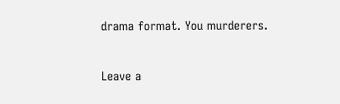drama format. You murderers.


Leave a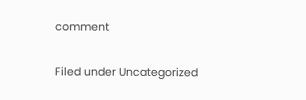comment

Filed under Uncategorized